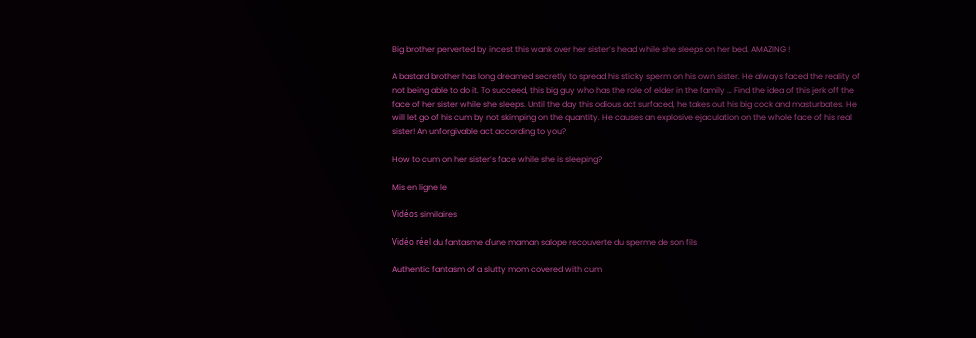Big brother perverted by incest this wank over her sister’s head while she sleeps on her bed. AMAZING !

A bastard brother has long dreamed secretly to spread his sticky sperm on his own sister. He always faced the reality of not being able to do it. To succeed, this big guy who has the role of elder in the family … Find the idea of this jerk off the face of her sister while she sleeps. Until the day this odious act surfaced, he takes out his big cock and masturbates. He will let go of his cum by not skimping on the quantity. He causes an explosive ejaculation on the whole face of his real sister! An unforgivable act according to you?

How to cum on her sister’s face while she is sleeping?

Mis en ligne le

Vidéos similaires

Vidéo réel du fantasme d'une maman salope recouverte du sperme de son fils

Authentic fantasm of a slutty mom covered with cum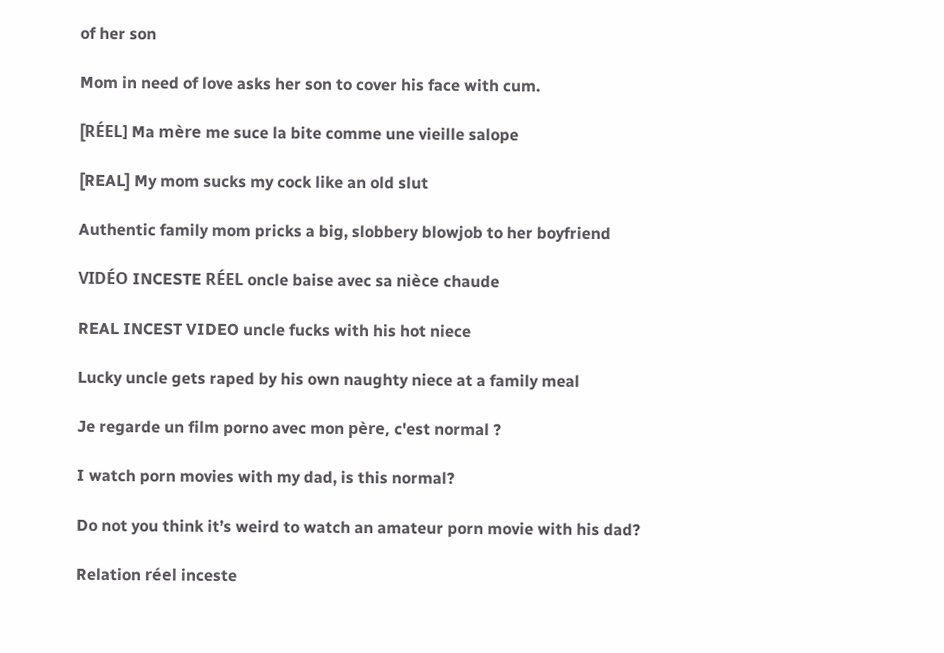of her son

Mom in need of love asks her son to cover his face with cum.

[RÉEL] Ma mère me suce la bite comme une vieille salope

[REAL] My mom sucks my cock like an old slut

Authentic family mom pricks a big, slobbery blowjob to her boyfriend

VIDÉO INCESTE RÉEL oncle baise avec sa nièce chaude

REAL INCEST VIDEO uncle fucks with his hot niece

Lucky uncle gets raped by his own naughty niece at a family meal

Je regarde un film porno avec mon père, c'est normal ?

I watch porn movies with my dad, is this normal?

Do not you think it’s weird to watch an amateur porn movie with his dad?

Relation réel inceste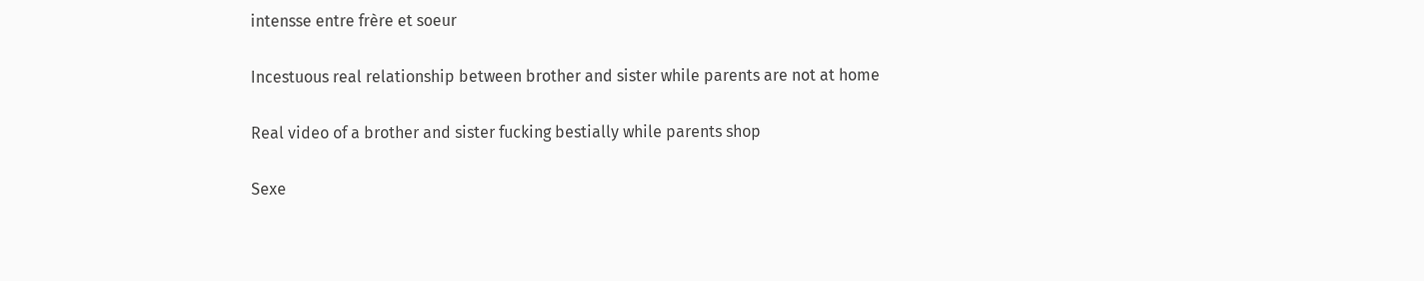intensse entre frère et soeur

Incestuous real relationship between brother and sister while parents are not at home

Real video of a brother and sister fucking bestially while parents shop

Sexe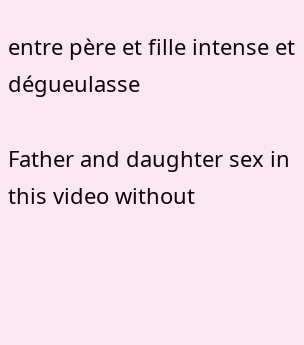entre père et fille intense et dégueulasse

Father and daughter sex in this video without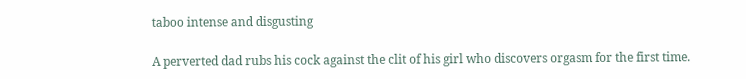taboo intense and disgusting

A perverted dad rubs his cock against the clit of his girl who discovers orgasm for the first time.